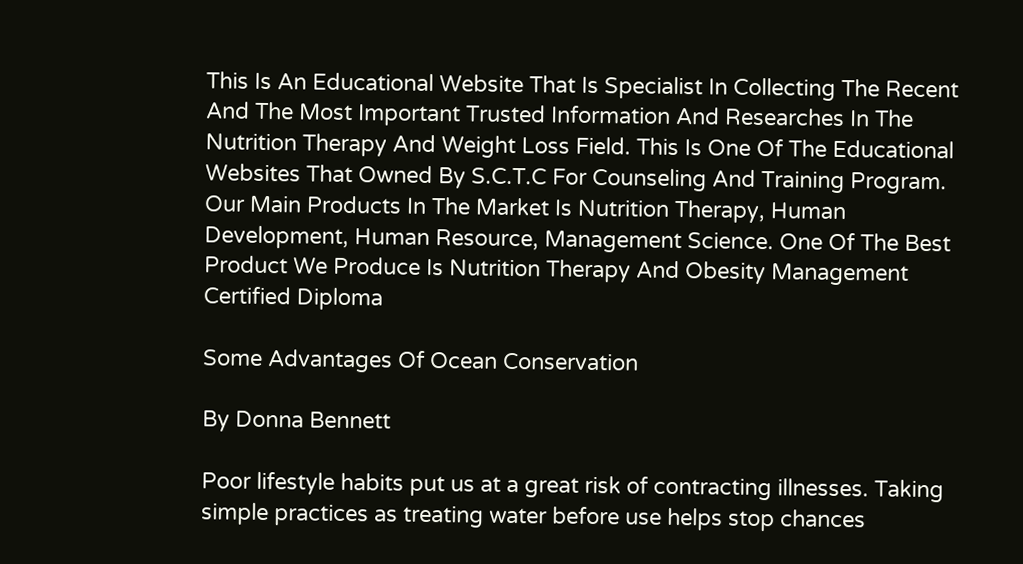This Is An Educational Website That Is Specialist In Collecting The Recent And The Most Important Trusted Information And Researches In The Nutrition Therapy And Weight Loss Field. This Is One Of The Educational Websites That Owned By S.C.T.C For Counseling And Training Program. Our Main Products In The Market Is Nutrition Therapy, Human Development, Human Resource, Management Science. One Of The Best Product We Produce Is Nutrition Therapy And Obesity Management Certified Diploma

Some Advantages Of Ocean Conservation

By Donna Bennett

Poor lifestyle habits put us at a great risk of contracting illnesses. Taking simple practices as treating water before use helps stop chances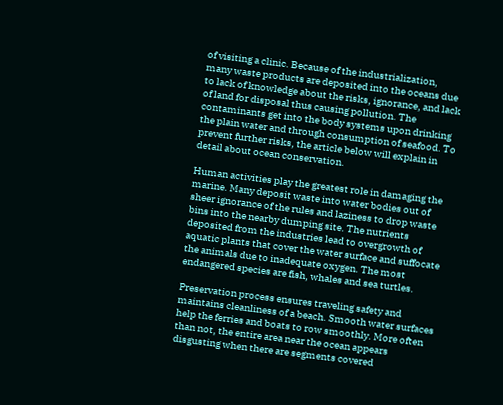of visiting a clinic. Because of the industrialization, many waste products are deposited into the oceans due to lack of knowledge about the risks, ignorance, and lack of land for disposal thus causing pollution. The contaminants get into the body systems upon drinking the plain water and through consumption of seafood. To prevent further risks, the article below will explain in detail about ocean conservation.

Human activities play the greatest role in damaging the marine. Many deposit waste into water bodies out of sheer ignorance of the rules and laziness to drop waste bins into the nearby dumping site. The nutrients deposited from the industries lead to overgrowth of aquatic plants that cover the water surface and suffocate the animals due to inadequate oxygen. The most endangered species are fish, whales and sea turtles.

Preservation process ensures traveling safety and maintains cleanliness of a beach. Smooth water surfaces help the ferries and boats to row smoothly. More often than not, the entire area near the ocean appears disgusting when there are segments covered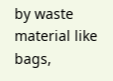by waste material like bags,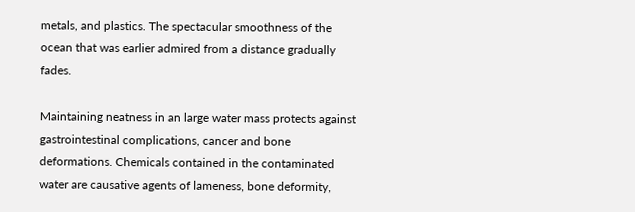metals, and plastics. The spectacular smoothness of the ocean that was earlier admired from a distance gradually fades.

Maintaining neatness in an large water mass protects against gastrointestinal complications, cancer and bone deformations. Chemicals contained in the contaminated water are causative agents of lameness, bone deformity,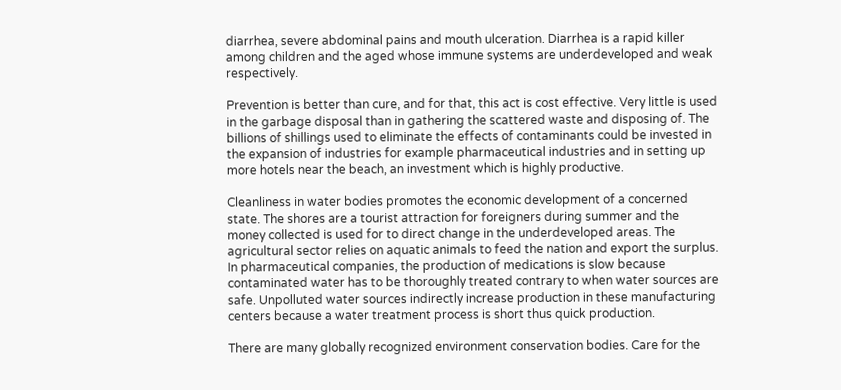diarrhea, severe abdominal pains and mouth ulceration. Diarrhea is a rapid killer among children and the aged whose immune systems are underdeveloped and weak respectively.

Prevention is better than cure, and for that, this act is cost effective. Very little is used in the garbage disposal than in gathering the scattered waste and disposing of. The billions of shillings used to eliminate the effects of contaminants could be invested in the expansion of industries for example pharmaceutical industries and in setting up more hotels near the beach, an investment which is highly productive.

Cleanliness in water bodies promotes the economic development of a concerned state. The shores are a tourist attraction for foreigners during summer and the money collected is used for to direct change in the underdeveloped areas. The agricultural sector relies on aquatic animals to feed the nation and export the surplus. In pharmaceutical companies, the production of medications is slow because contaminated water has to be thoroughly treated contrary to when water sources are safe. Unpolluted water sources indirectly increase production in these manufacturing centers because a water treatment process is short thus quick production.

There are many globally recognized environment conservation bodies. Care for the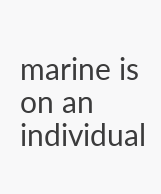marine is on an individual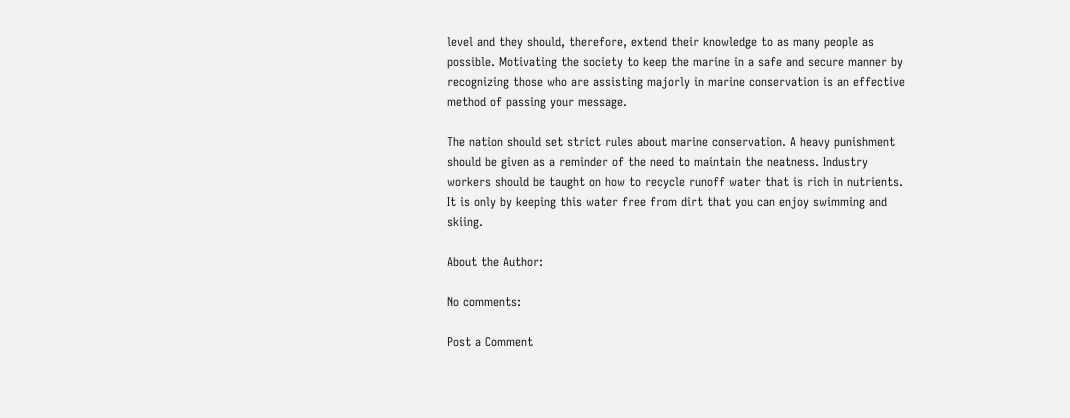level and they should, therefore, extend their knowledge to as many people as possible. Motivating the society to keep the marine in a safe and secure manner by recognizing those who are assisting majorly in marine conservation is an effective method of passing your message.

The nation should set strict rules about marine conservation. A heavy punishment should be given as a reminder of the need to maintain the neatness. Industry workers should be taught on how to recycle runoff water that is rich in nutrients. It is only by keeping this water free from dirt that you can enjoy swimming and skiing.

About the Author:

No comments:

Post a Comment